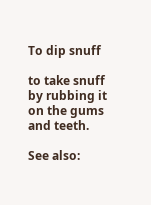To dip snuff

to take snuff by rubbing it on the gums and teeth.

See also: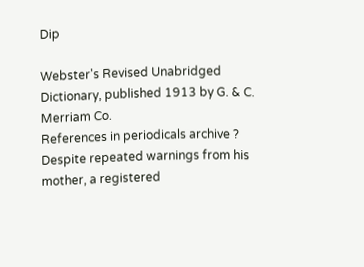Dip

Webster's Revised Unabridged Dictionary, published 1913 by G. & C. Merriam Co.
References in periodicals archive ?
Despite repeated warnings from his mother, a registered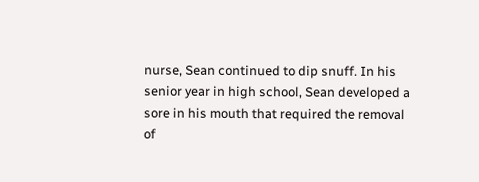nurse, Sean continued to dip snuff. In his senior year in high school, Sean developed a sore in his mouth that required the removal of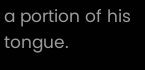a portion of his tongue.